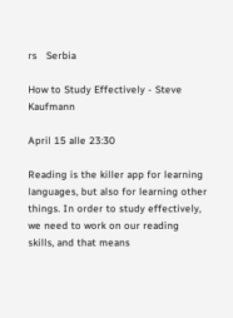rs   Serbia

How to Study Effectively - Steve Kaufmann

April 15 alle 23:30

Reading is the killer app for learning languages, but also for learning other things. In order to study effectively, we need to work on our reading skills, and that means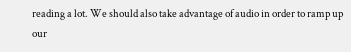reading a lot. We should also take advantage of audio in order to ramp up our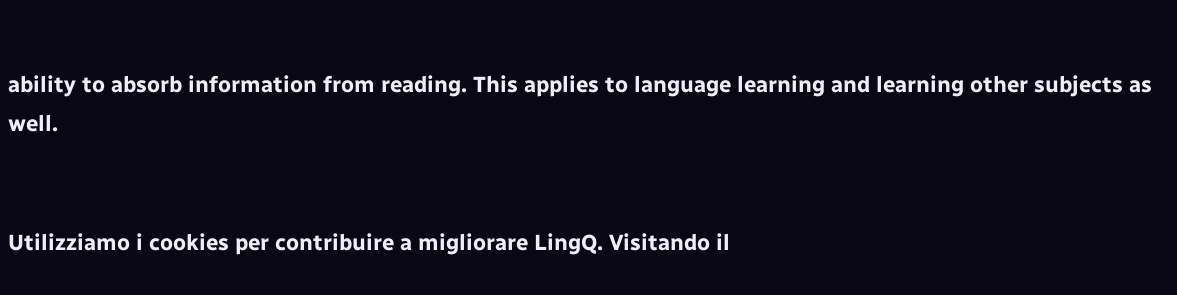ability to absorb information from reading. This applies to language learning and learning other subjects as well.


Utilizziamo i cookies per contribuire a migliorare LingQ. Visitando il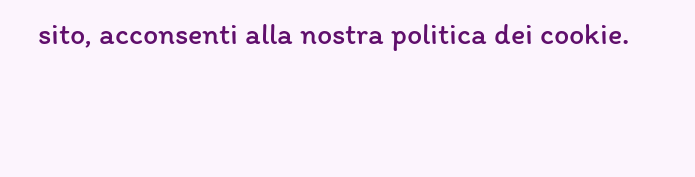sito, acconsenti alla nostra politica dei cookie.